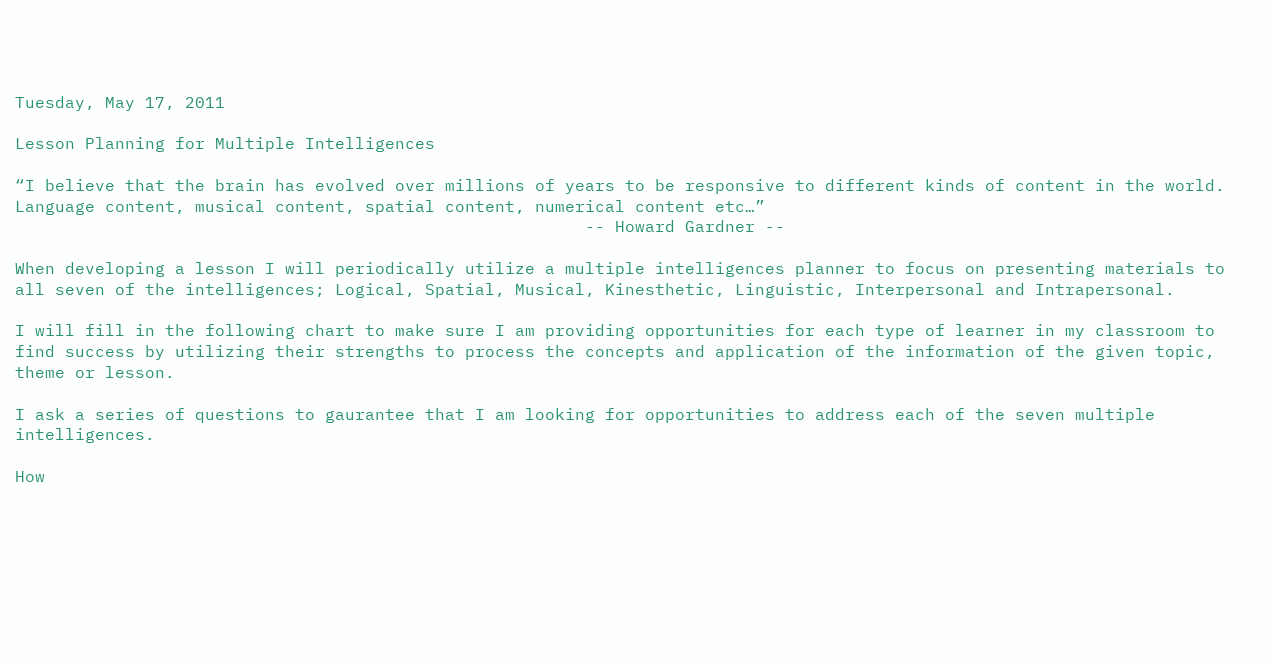Tuesday, May 17, 2011

Lesson Planning for Multiple Intelligences

“I believe that the brain has evolved over millions of years to be responsive to different kinds of content in the world. Language content, musical content, spatial content, numerical content etc…”
                                                         -- Howard Gardner --

When developing a lesson I will periodically utilize a multiple intelligences planner to focus on presenting materials to all seven of the intelligences; Logical, Spatial, Musical, Kinesthetic, Linguistic, Interpersonal and Intrapersonal.

I will fill in the following chart to make sure I am providing opportunities for each type of learner in my classroom to find success by utilizing their strengths to process the concepts and application of the information of the given topic, theme or lesson.

I ask a series of questions to gaurantee that I am looking for opportunities to address each of the seven multiple intelligences.

How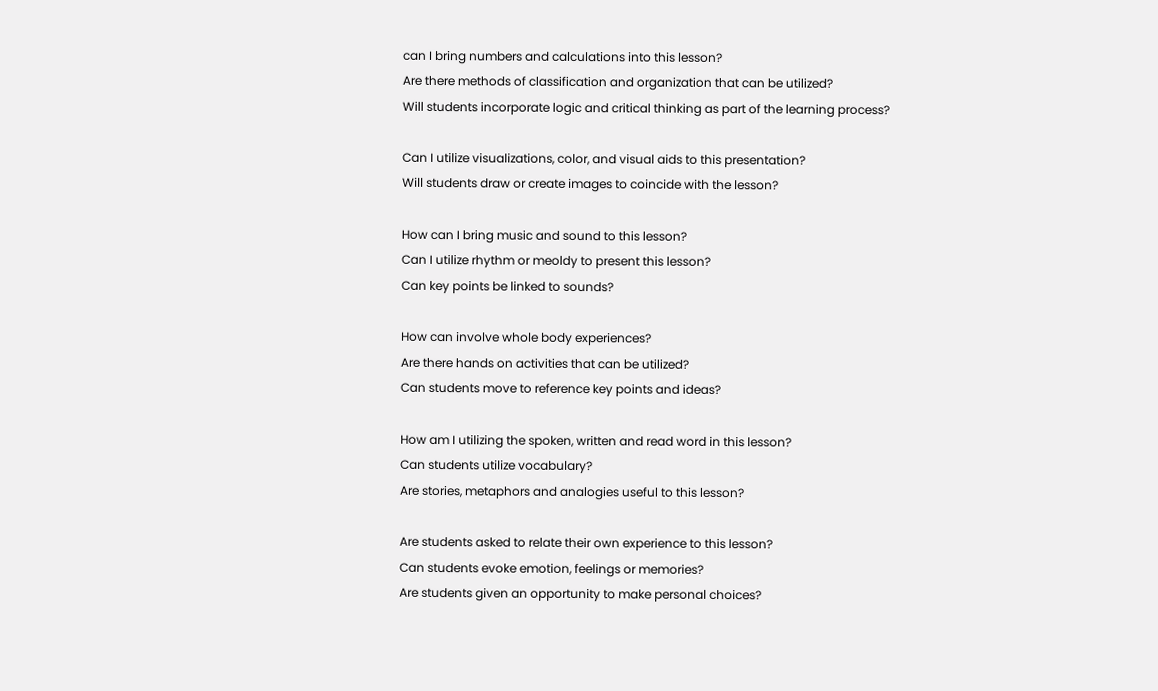can I bring numbers and calculations into this lesson?
Are there methods of classification and organization that can be utilized?
Will students incorporate logic and critical thinking as part of the learning process?

Can I utilize visualizations, color, and visual aids to this presentation?
Will students draw or create images to coincide with the lesson?

How can I bring music and sound to this lesson?
Can I utilize rhythm or meoldy to present this lesson?
Can key points be linked to sounds?

How can involve whole body experiences?
Are there hands on activities that can be utilized?
Can students move to reference key points and ideas?

How am I utilizing the spoken, written and read word in this lesson?
Can students utilize vocabulary?
Are stories, metaphors and analogies useful to this lesson?

Are students asked to relate their own experience to this lesson?
Can students evoke emotion, feelings or memories?
Are students given an opportunity to make personal choices?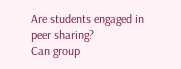Are students engaged in peer sharing?
Can group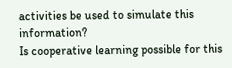activities be used to simulate this information?
Is cooperative learning possible for this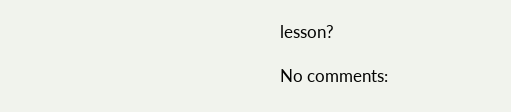lesson?

No comments: